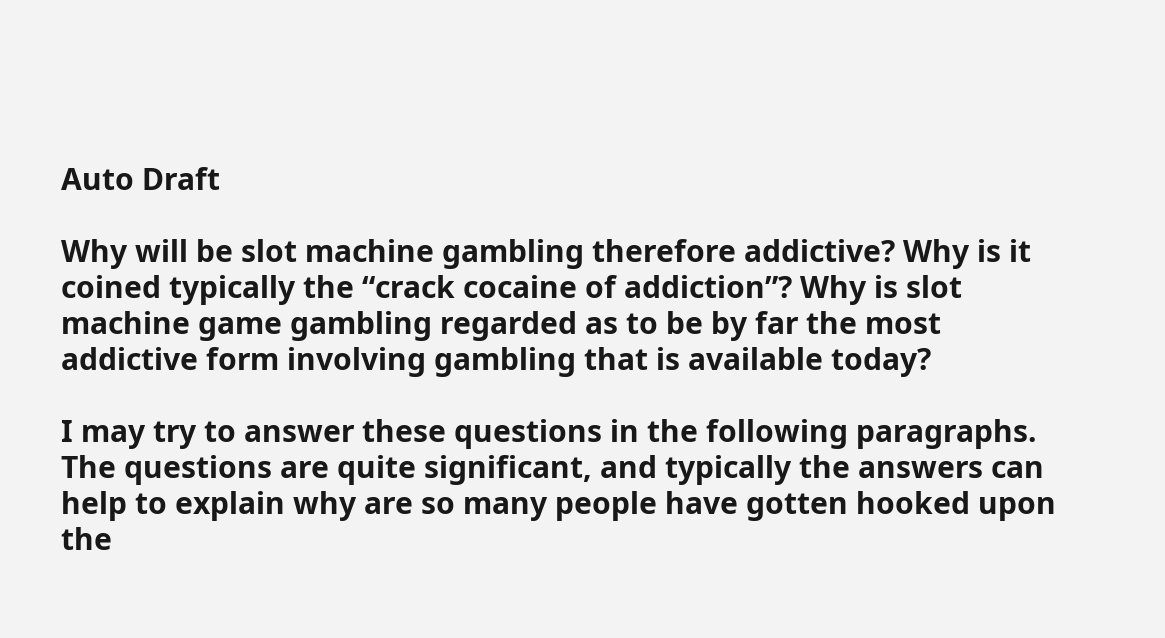Auto Draft

Why will be slot machine gambling therefore addictive? Why is it coined typically the “crack cocaine of addiction”? Why is slot machine game gambling regarded as to be by far the most addictive form involving gambling that is available today?

I may try to answer these questions in the following paragraphs. The questions are quite significant, and typically the answers can help to explain why are so many people have gotten hooked upon the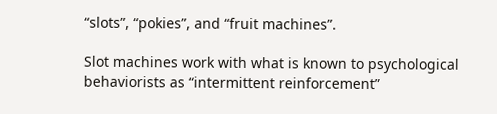“slots”, “pokies”, and “fruit machines”.

Slot machines work with what is known to psychological behaviorists as “intermittent reinforcement”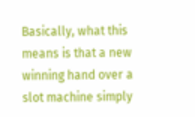Basically, what this means is that a new winning hand over a slot machine simply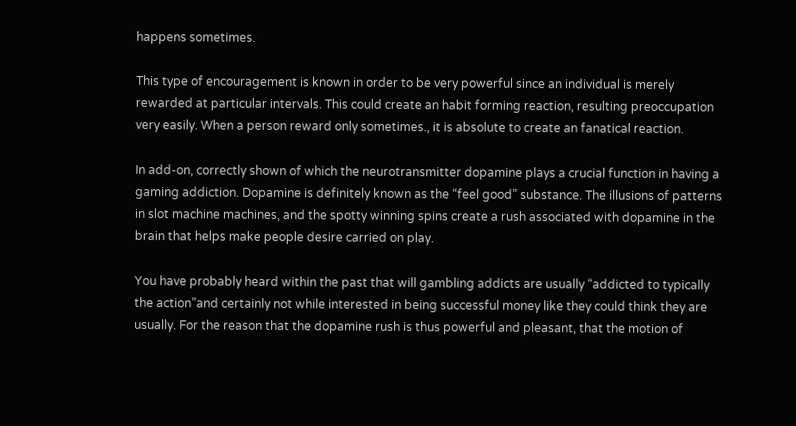happens sometimes.

This type of encouragement is known in order to be very powerful since an individual is merely rewarded at particular intervals. This could create an habit forming reaction, resulting preoccupation very easily. When a person reward only sometimes., it is absolute to create an fanatical reaction.

In add-on, correctly shown of which the neurotransmitter dopamine plays a crucial function in having a gaming addiction. Dopamine is definitely known as the “feel good” substance. The illusions of patterns in slot machine machines, and the spotty winning spins create a rush associated with dopamine in the brain that helps make people desire carried on play.

You have probably heard within the past that will gambling addicts are usually “addicted to typically the action”and certainly not while interested in being successful money like they could think they are usually. For the reason that the dopamine rush is thus powerful and pleasant, that the motion of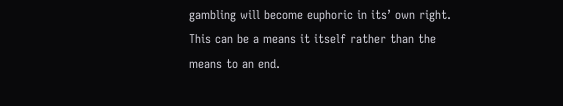gambling will become euphoric in its’ own right. This can be a means it itself rather than the means to an end.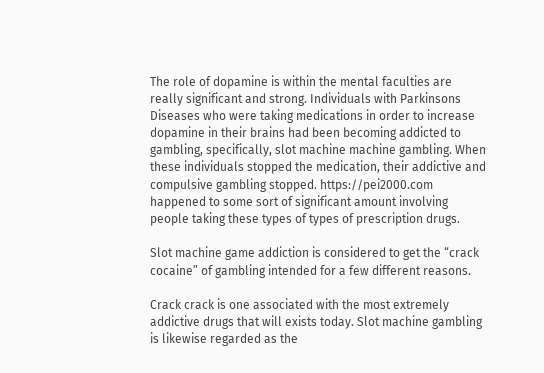The role of dopamine is within the mental faculties are really significant and strong. Individuals with Parkinsons Diseases who were taking medications in order to increase dopamine in their brains had been becoming addicted to gambling, specifically, slot machine machine gambling. When these individuals stopped the medication, their addictive and compulsive gambling stopped. https://pei2000.com happened to some sort of significant amount involving people taking these types of types of prescription drugs.

Slot machine game addiction is considered to get the “crack cocaine” of gambling intended for a few different reasons.

Crack crack is one associated with the most extremely addictive drugs that will exists today. Slot machine gambling is likewise regarded as the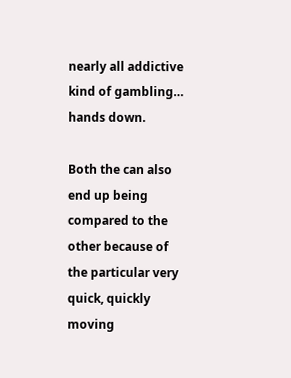nearly all addictive kind of gambling… hands down.

Both the can also end up being compared to the other because of the particular very quick, quickly moving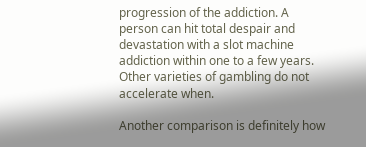progression of the addiction. A person can hit total despair and devastation with a slot machine addiction within one to a few years. Other varieties of gambling do not accelerate when.

Another comparison is definitely how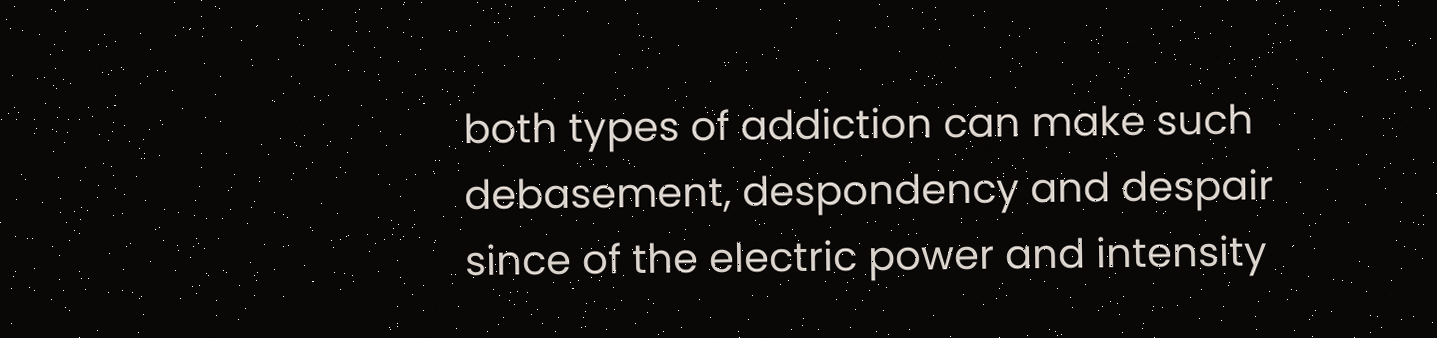both types of addiction can make such debasement, despondency and despair since of the electric power and intensity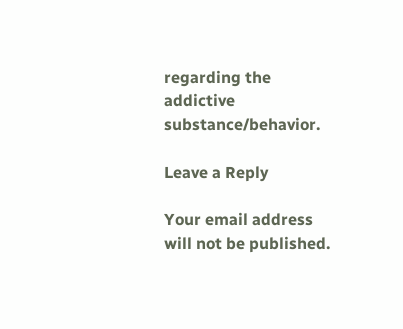regarding the addictive substance/behavior.

Leave a Reply

Your email address will not be published.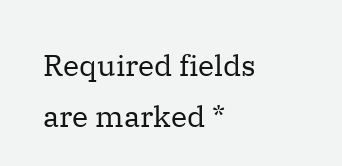Required fields are marked *